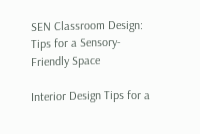SEN Classroom Design: Tips for a Sensory-Friendly Space

Interior Design Tips for a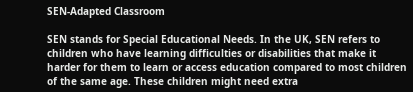SEN-Adapted Classroom

SEN stands for Special Educational Needs. In the UK, SEN refers to children who have learning difficulties or disabilities that make it harder for them to learn or access education compared to most children of the same age. These children might need extra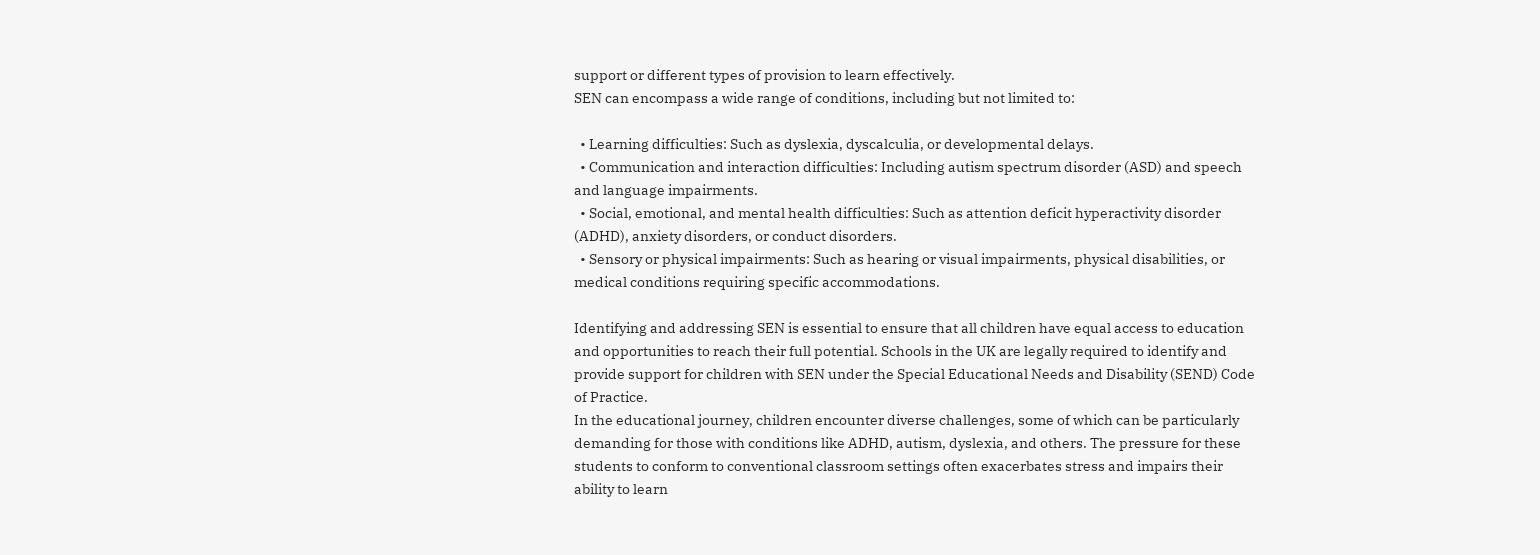support or different types of provision to learn effectively.
SEN can encompass a wide range of conditions, including but not limited to:

  • Learning difficulties: Such as dyslexia, dyscalculia, or developmental delays.
  • Communication and interaction difficulties: Including autism spectrum disorder (ASD) and speech and language impairments.
  • Social, emotional, and mental health difficulties: Such as attention deficit hyperactivity disorder (ADHD), anxiety disorders, or conduct disorders.
  • Sensory or physical impairments: Such as hearing or visual impairments, physical disabilities, or medical conditions requiring specific accommodations.

Identifying and addressing SEN is essential to ensure that all children have equal access to education and opportunities to reach their full potential. Schools in the UK are legally required to identify and provide support for children with SEN under the Special Educational Needs and Disability (SEND) Code of Practice.
In the educational journey, children encounter diverse challenges, some of which can be particularly demanding for those with conditions like ADHD, autism, dyslexia, and others. The pressure for these students to conform to conventional classroom settings often exacerbates stress and impairs their ability to learn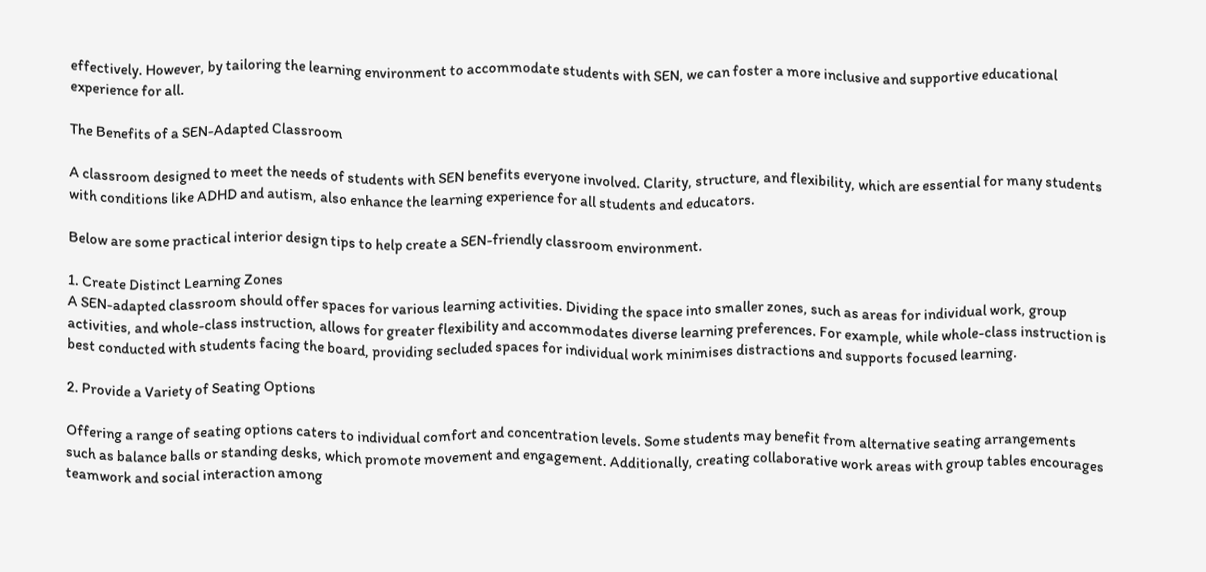effectively. However, by tailoring the learning environment to accommodate students with SEN, we can foster a more inclusive and supportive educational experience for all.

The Benefits of a SEN-Adapted Classroom

A classroom designed to meet the needs of students with SEN benefits everyone involved. Clarity, structure, and flexibility, which are essential for many students with conditions like ADHD and autism, also enhance the learning experience for all students and educators.

Below are some practical interior design tips to help create a SEN-friendly classroom environment.

1. Create Distinct Learning Zones
A SEN-adapted classroom should offer spaces for various learning activities. Dividing the space into smaller zones, such as areas for individual work, group activities, and whole-class instruction, allows for greater flexibility and accommodates diverse learning preferences. For example, while whole-class instruction is best conducted with students facing the board, providing secluded spaces for individual work minimises distractions and supports focused learning.

2. Provide a Variety of Seating Options

Offering a range of seating options caters to individual comfort and concentration levels. Some students may benefit from alternative seating arrangements such as balance balls or standing desks, which promote movement and engagement. Additionally, creating collaborative work areas with group tables encourages teamwork and social interaction among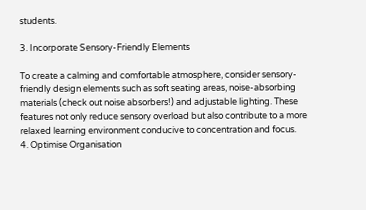students.

3. Incorporate Sensory-Friendly Elements

To create a calming and comfortable atmosphere, consider sensory-friendly design elements such as soft seating areas, noise-absorbing materials (check out noise absorbers!) and adjustable lighting. These features not only reduce sensory overload but also contribute to a more relaxed learning environment conducive to concentration and focus.
4. Optimise Organisation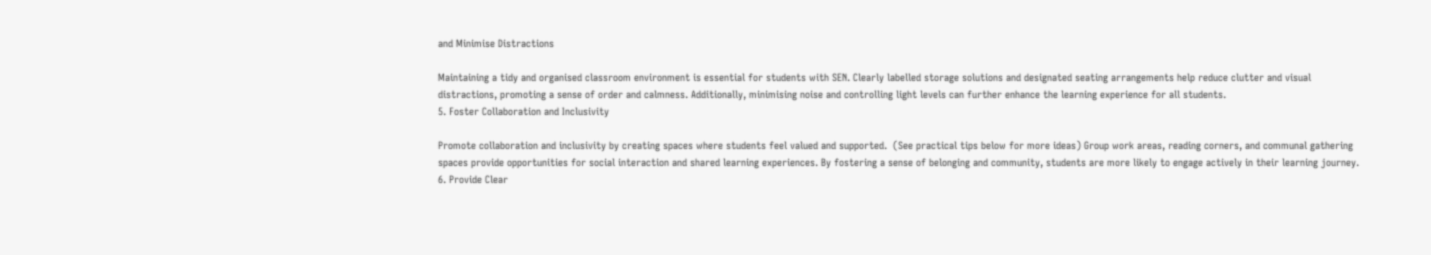and Minimise Distractions

Maintaining a tidy and organised classroom environment is essential for students with SEN. Clearly labelled storage solutions and designated seating arrangements help reduce clutter and visual distractions, promoting a sense of order and calmness. Additionally, minimising noise and controlling light levels can further enhance the learning experience for all students.
5. Foster Collaboration and Inclusivity

Promote collaboration and inclusivity by creating spaces where students feel valued and supported.  (See practical tips below for more ideas) Group work areas, reading corners, and communal gathering spaces provide opportunities for social interaction and shared learning experiences. By fostering a sense of belonging and community, students are more likely to engage actively in their learning journey.
6. Provide Clear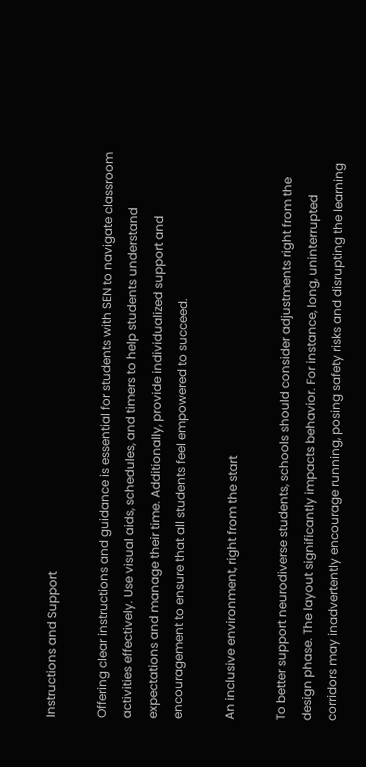Instructions and Support

Offering clear instructions and guidance is essential for students with SEN to navigate classroom activities effectively. Use visual aids, schedules, and timers to help students understand expectations and manage their time. Additionally, provide individualized support and encouragement to ensure that all students feel empowered to succeed.

An inclusive environment, right from the start

To better support neurodiverse students, schools should consider adjustments right from the design phase. The layout significantly impacts behavior. For instance, long, uninterrupted corridors may inadvertently encourage running, posing safety risks and disrupting the learning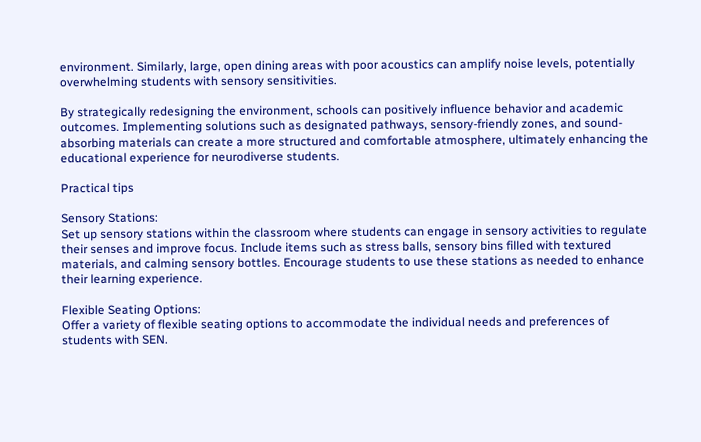environment. Similarly, large, open dining areas with poor acoustics can amplify noise levels, potentially overwhelming students with sensory sensitivities.

By strategically redesigning the environment, schools can positively influence behavior and academic outcomes. Implementing solutions such as designated pathways, sensory-friendly zones, and sound-absorbing materials can create a more structured and comfortable atmosphere, ultimately enhancing the educational experience for neurodiverse students.

Practical tips

Sensory Stations:
Set up sensory stations within the classroom where students can engage in sensory activities to regulate their senses and improve focus. Include items such as stress balls, sensory bins filled with textured materials, and calming sensory bottles. Encourage students to use these stations as needed to enhance their learning experience.

Flexible Seating Options:
Offer a variety of flexible seating options to accommodate the individual needs and preferences of students with SEN.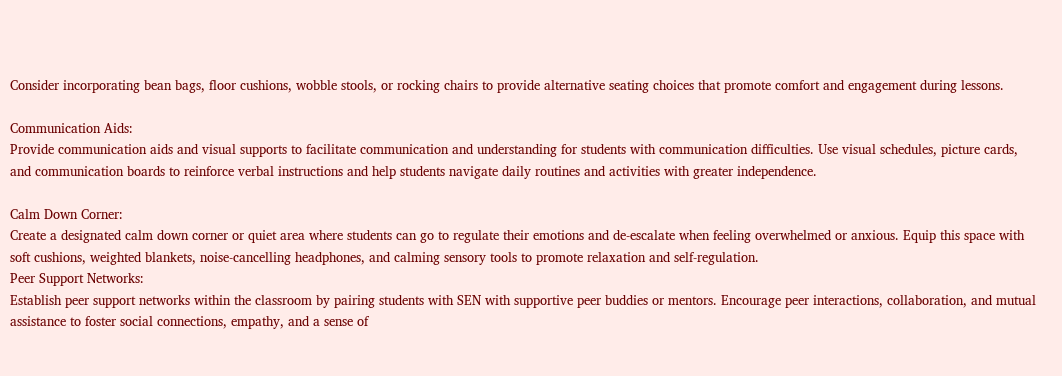Consider incorporating bean bags, floor cushions, wobble stools, or rocking chairs to provide alternative seating choices that promote comfort and engagement during lessons.

Communication Aids:
Provide communication aids and visual supports to facilitate communication and understanding for students with communication difficulties. Use visual schedules, picture cards, and communication boards to reinforce verbal instructions and help students navigate daily routines and activities with greater independence.

Calm Down Corner:
Create a designated calm down corner or quiet area where students can go to regulate their emotions and de-escalate when feeling overwhelmed or anxious. Equip this space with soft cushions, weighted blankets, noise-cancelling headphones, and calming sensory tools to promote relaxation and self-regulation.
Peer Support Networks:
Establish peer support networks within the classroom by pairing students with SEN with supportive peer buddies or mentors. Encourage peer interactions, collaboration, and mutual assistance to foster social connections, empathy, and a sense of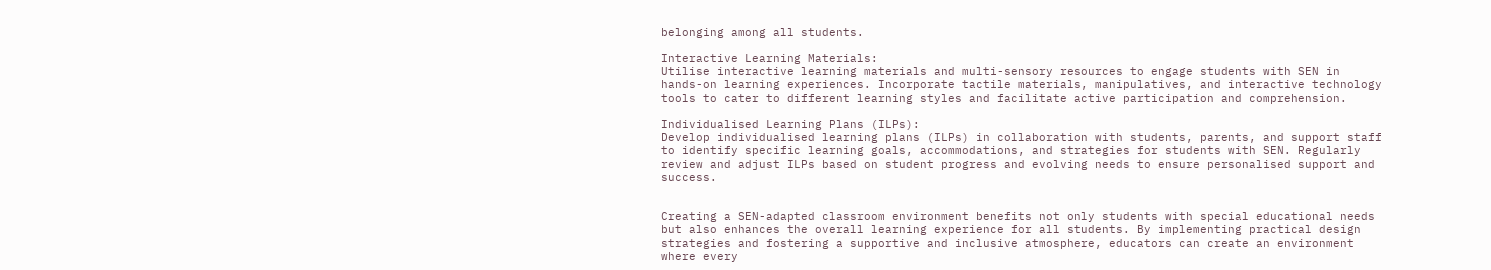belonging among all students.

Interactive Learning Materials:
Utilise interactive learning materials and multi-sensory resources to engage students with SEN in hands-on learning experiences. Incorporate tactile materials, manipulatives, and interactive technology tools to cater to different learning styles and facilitate active participation and comprehension.

Individualised Learning Plans (ILPs):
Develop individualised learning plans (ILPs) in collaboration with students, parents, and support staff to identify specific learning goals, accommodations, and strategies for students with SEN. Regularly review and adjust ILPs based on student progress and evolving needs to ensure personalised support and success.


Creating a SEN-adapted classroom environment benefits not only students with special educational needs but also enhances the overall learning experience for all students. By implementing practical design strategies and fostering a supportive and inclusive atmosphere, educators can create an environment where every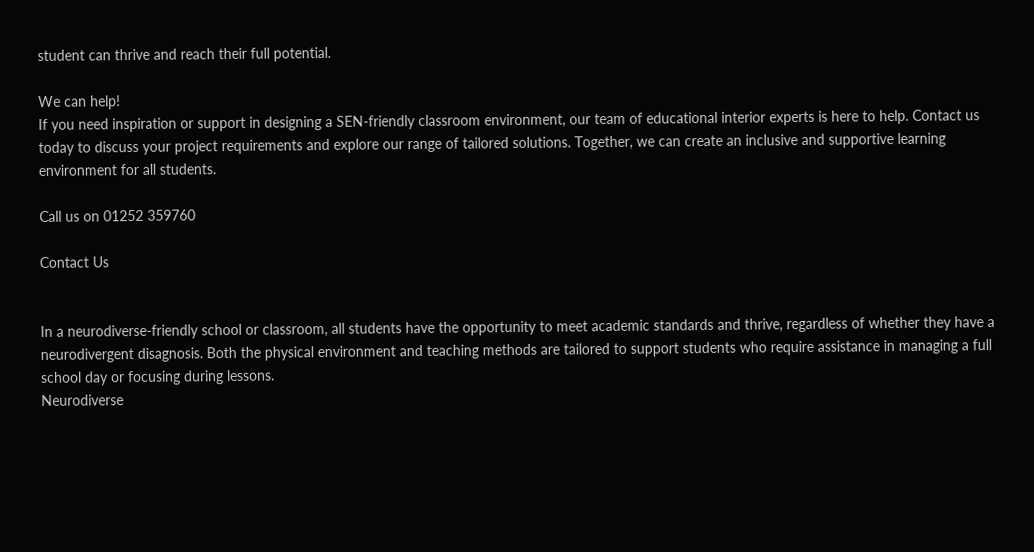student can thrive and reach their full potential.

We can help!
If you need inspiration or support in designing a SEN-friendly classroom environment, our team of educational interior experts is here to help. Contact us today to discuss your project requirements and explore our range of tailored solutions. Together, we can create an inclusive and supportive learning environment for all students.

Call us on 01252 359760

Contact Us


In a neurodiverse-friendly school or classroom, all students have the opportunity to meet academic standards and thrive, regardless of whether they have a neurodivergent disagnosis. Both the physical environment and teaching methods are tailored to support students who require assistance in managing a full school day or focusing during lessons.
Neurodiverse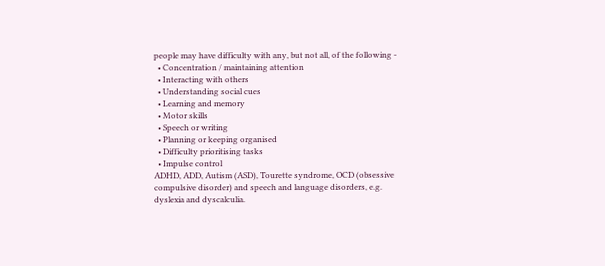people may have difficulty with any, but not all, of the following -
  • Concentration / maintaining attention
  • Interacting with others
  • Understanding social cues
  • Learning and memory
  • Motor skills
  • Speech or writing
  • Planning or keeping organised
  • Difficulty prioritising tasks
  • Impulse control
ADHD, ADD, Autism (ASD), Tourette syndrome, OCD (obsessive compulsive disorder) and speech and language disorders, e.g. dyslexia and dyscalculia.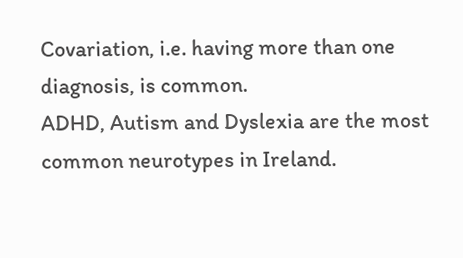Covariation, i.e. having more than one diagnosis, is common.
ADHD, Autism and Dyslexia are the most common neurotypes in Ireland.